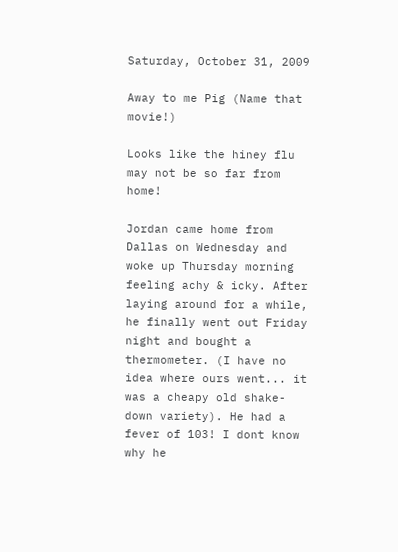Saturday, October 31, 2009

Away to me Pig (Name that movie!)

Looks like the hiney flu may not be so far from home!

Jordan came home from Dallas on Wednesday and woke up Thursday morning feeling achy & icky. After laying around for a while, he finally went out Friday night and bought a thermometer. (I have no idea where ours went... it was a cheapy old shake-down variety). He had a fever of 103! I dont know why he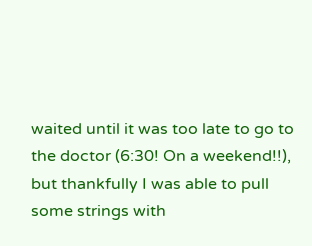waited until it was too late to go to the doctor (6:30! On a weekend!!), but thankfully I was able to pull some strings with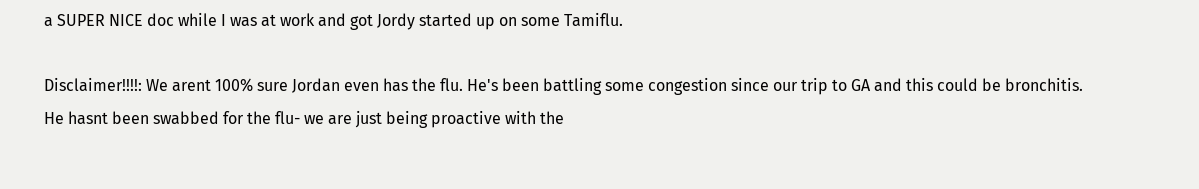a SUPER NICE doc while I was at work and got Jordy started up on some Tamiflu.

Disclaimer!!!!: We arent 100% sure Jordan even has the flu. He's been battling some congestion since our trip to GA and this could be bronchitis. He hasnt been swabbed for the flu- we are just being proactive with the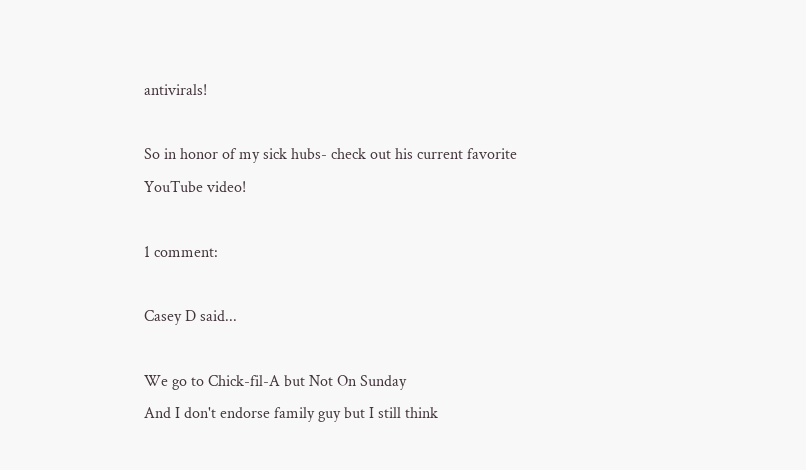antivirals!

So in honor of my sick hubs- check out his current favorite YouTube video!

1 comment:

Casey D said...

We go to Chick-fil-A but Not On Sunday
And I don't endorse family guy but I still think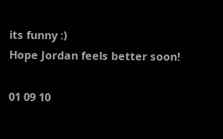its funny :)
Hope Jordan feels better soon!

01 09 10